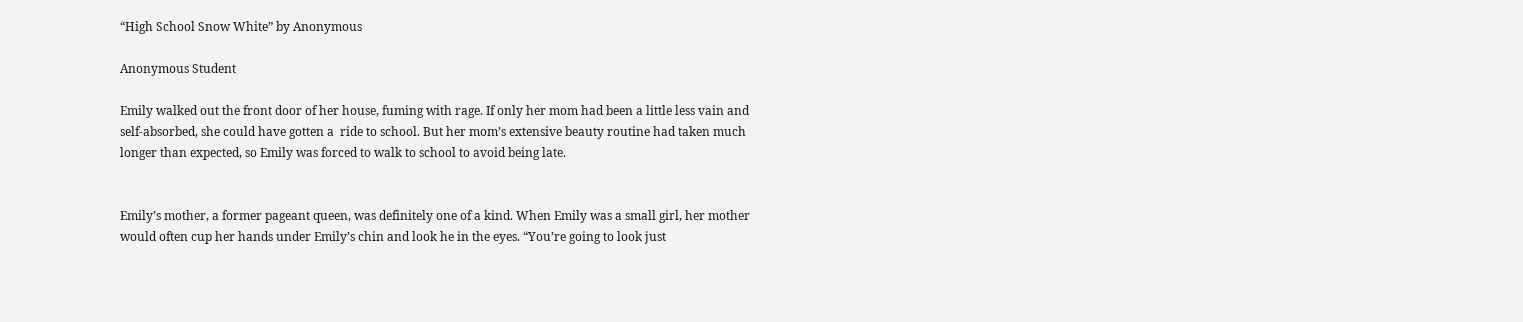“High School Snow White” by Anonymous

Anonymous Student

Emily walked out the front door of her house, fuming with rage. If only her mom had been a little less vain and self-absorbed, she could have gotten a  ride to school. But her mom’s extensive beauty routine had taken much longer than expected, so Emily was forced to walk to school to avoid being late.


Emily’s mother, a former pageant queen, was definitely one of a kind. When Emily was a small girl, her mother would often cup her hands under Emily’s chin and look he in the eyes. “You’re going to look just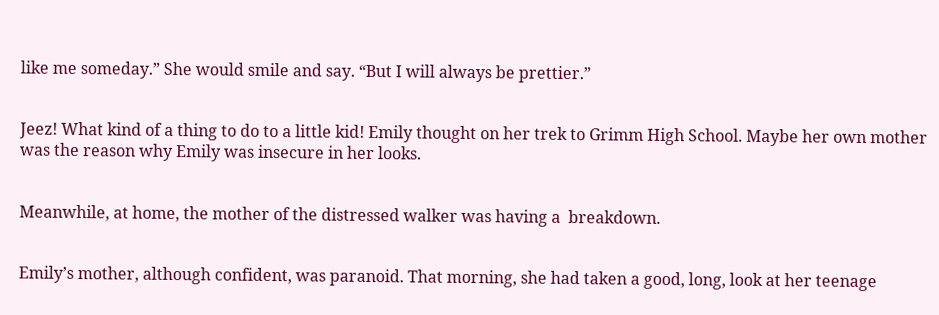like me someday.” She would smile and say. “But I will always be prettier.”


Jeez! What kind of a thing to do to a little kid! Emily thought on her trek to Grimm High School. Maybe her own mother was the reason why Emily was insecure in her looks.


Meanwhile, at home, the mother of the distressed walker was having a  breakdown.


Emily’s mother, although confident, was paranoid. That morning, she had taken a good, long, look at her teenage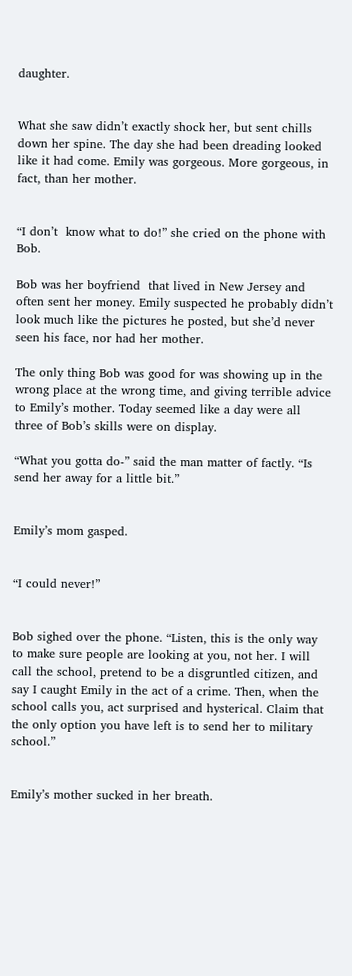daughter.


What she saw didn’t exactly shock her, but sent chills down her spine. The day she had been dreading looked like it had come. Emily was gorgeous. More gorgeous, in fact, than her mother.


“I don’t  know what to do!” she cried on the phone with Bob.

Bob was her boyfriend  that lived in New Jersey and often sent her money. Emily suspected he probably didn’t look much like the pictures he posted, but she’d never seen his face, nor had her mother.

The only thing Bob was good for was showing up in the wrong place at the wrong time, and giving terrible advice to Emily’s mother. Today seemed like a day were all three of Bob’s skills were on display.

“What you gotta do-” said the man matter of factly. “Is send her away for a little bit.”


Emily’s mom gasped.


“I could never!”


Bob sighed over the phone. “Listen, this is the only way to make sure people are looking at you, not her. I will call the school, pretend to be a disgruntled citizen, and say I caught Emily in the act of a crime. Then, when the school calls you, act surprised and hysterical. Claim that the only option you have left is to send her to military school.”


Emily’s mother sucked in her breath.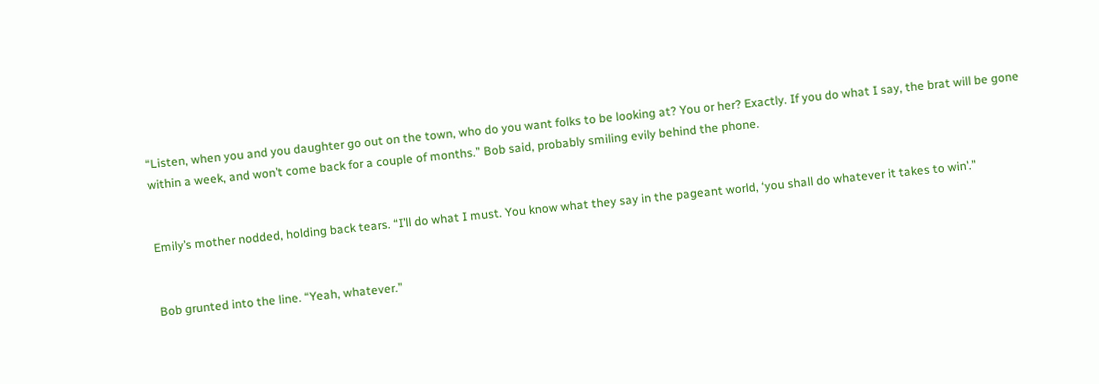“Listen, when you and you daughter go out on the town, who do you want folks to be looking at? You or her? Exactly. If you do what I say, the brat will be gone within a week, and won’t come back for a couple of months.” Bob said, probably smiling evily behind the phone.


Emily’s mother nodded, holding back tears. “I’ll do what I must. You know what they say in the pageant world, ‘you shall do whatever it takes to win’.”


Bob grunted into the line. “Yeah, whatever.”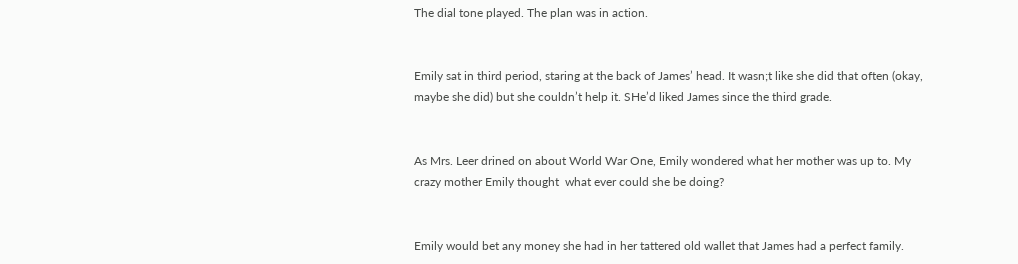The dial tone played. The plan was in action.


Emily sat in third period, staring at the back of James’ head. It wasn;t like she did that often (okay, maybe she did) but she couldn’t help it. SHe’d liked James since the third grade.


As Mrs. Leer drined on about World War One, Emily wondered what her mother was up to. My crazy mother Emily thought  what ever could she be doing?


Emily would bet any money she had in her tattered old wallet that James had a perfect family.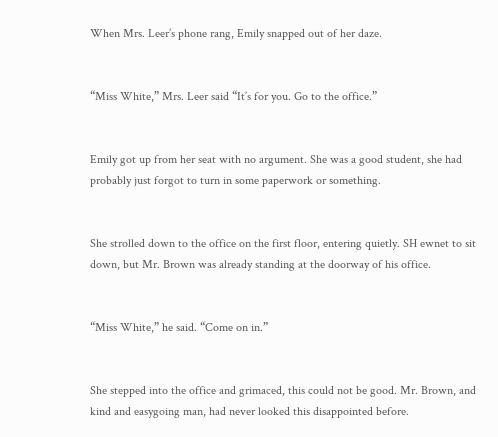When Mrs. Leer’s phone rang, Emily snapped out of her daze.


“Miss White,” Mrs. Leer said “It’s for you. Go to the office.”


Emily got up from her seat with no argument. She was a good student, she had probably just forgot to turn in some paperwork or something.


She strolled down to the office on the first floor, entering quietly. SH ewnet to sit down, but Mr. Brown was already standing at the doorway of his office.


“Miss White,” he said. “Come on in.”


She stepped into the office and grimaced, this could not be good. Mr. Brown, and kind and easygoing man, had never looked this disappointed before.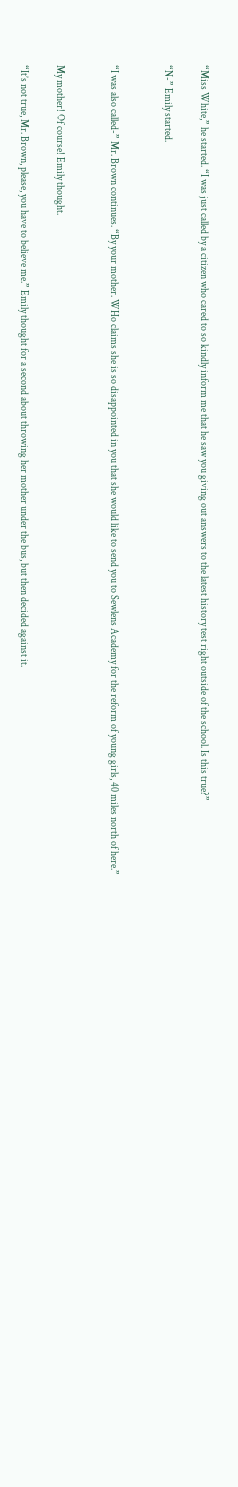“Miss White,” he started. “I was just called by a citizen who cared to so kindly inform me that he saw you giving out answers to the latest history test right outside of the school. Is this true?”

“N-” Emily started.


“I was also called-” Mr. Brown continues. “By your mother. WHo claims she is so disappointed in you that she would like to send you to Sewlens Academy for the reform of young girls, 40 miles north of here.”


My mother! Of course! Emily thought.

“It’s not true, Mr. Brown, please, you have to believe me.” Emily thought for a second about throwing her mother under the bus, but then decided against it.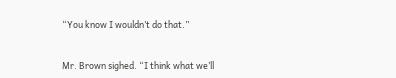“You know I wouldn’t do that.”


Mr. Brown sighed. “I think what we’ll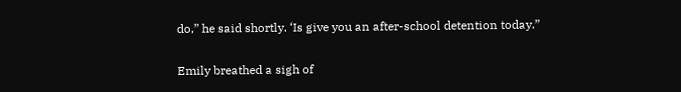do,” he said shortly. ‘Is give you an after-school detention today.”


Emily breathed a sigh of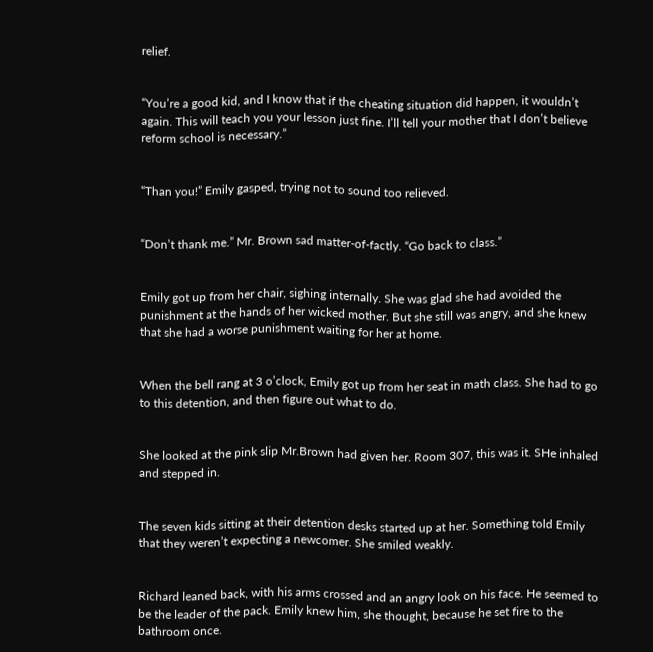relief.


“You’re a good kid, and I know that if the cheating situation did happen, it wouldn’t again. This will teach you your lesson just fine. I’ll tell your mother that I don’t believe reform school is necessary.”


“Than you!” Emily gasped, trying not to sound too relieved.


“Don’t thank me.” Mr. Brown sad matter-of-factly. “Go back to class.”


Emily got up from her chair, sighing internally. She was glad she had avoided the punishment at the hands of her wicked mother. But she still was angry, and she knew that she had a worse punishment waiting for her at home.


When the bell rang at 3 o’clock, Emily got up from her seat in math class. She had to go to this detention, and then figure out what to do.


She looked at the pink slip Mr.Brown had given her. Room 307, this was it. SHe inhaled and stepped in.


The seven kids sitting at their detention desks started up at her. Something told Emily that they weren’t expecting a newcomer. She smiled weakly.


Richard leaned back, with his arms crossed and an angry look on his face. He seemed to be the leader of the pack. Emily knew him, she thought, because he set fire to the bathroom once.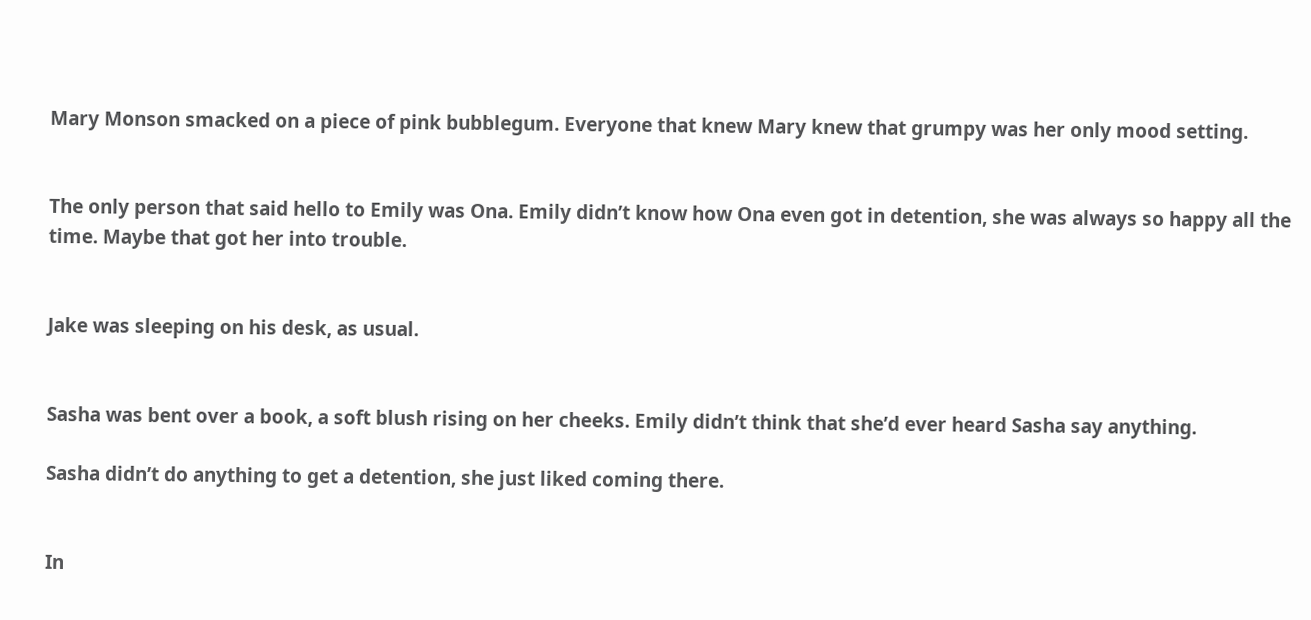Mary Monson smacked on a piece of pink bubblegum. Everyone that knew Mary knew that grumpy was her only mood setting.


The only person that said hello to Emily was Ona. Emily didn’t know how Ona even got in detention, she was always so happy all the time. Maybe that got her into trouble.


Jake was sleeping on his desk, as usual.


Sasha was bent over a book, a soft blush rising on her cheeks. Emily didn’t think that she’d ever heard Sasha say anything.

Sasha didn’t do anything to get a detention, she just liked coming there.


In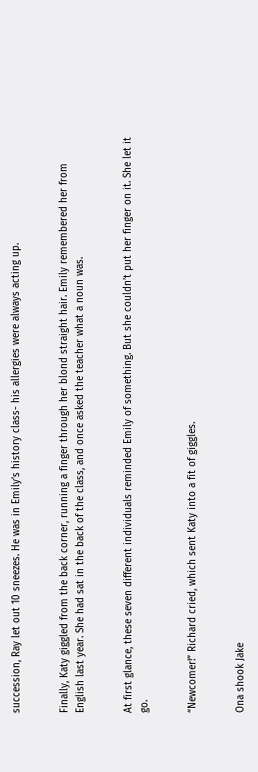succession, Ray let out 10 sneezes. He was in Emily’s history class- his allergies were always acting up.


Finally, Katy giggled from the back corner, running a finger through her blond straight hair. Emily remembered her from English last year. She had sat in the back of the class, and once asked the teacher what a noun was.


At first glance, these seven different individuals reminded Emily of something. But she couldn’t put her finger on it. She let it go.


“Newcomer!” Richard cried, which sent Katy into a fit of giggles.


Ona shook Jake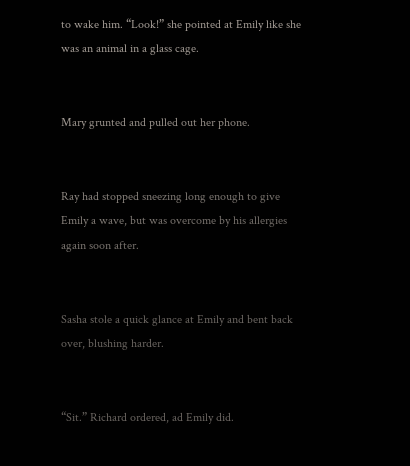to wake him. “Look!” she pointed at Emily like she was an animal in a glass cage.


Mary grunted and pulled out her phone.


Ray had stopped sneezing long enough to give Emily a wave, but was overcome by his allergies again soon after.


Sasha stole a quick glance at Emily and bent back over, blushing harder.


“Sit.” Richard ordered, ad Emily did.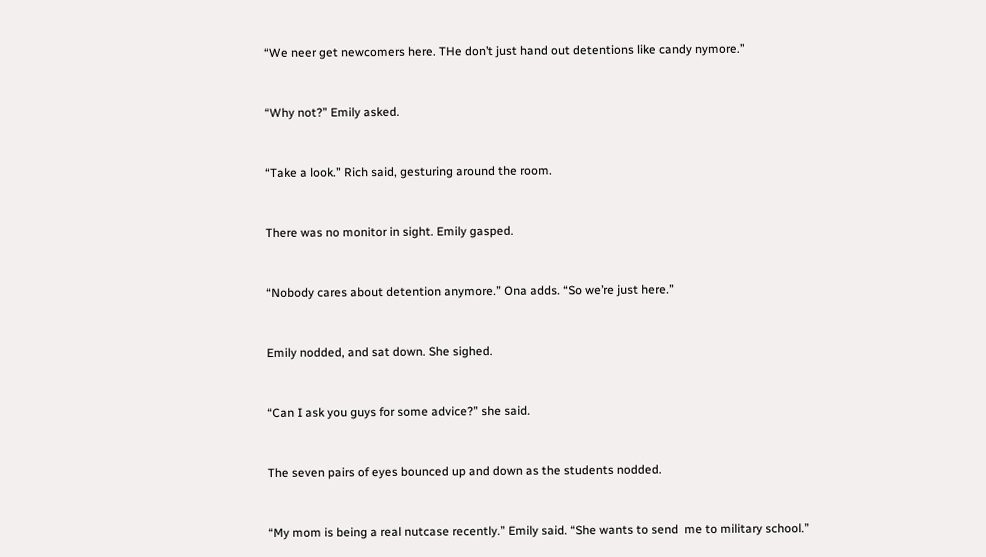“We neer get newcomers here. THe don’t just hand out detentions like candy nymore.”


“Why not?” Emily asked.


“Take a look.” Rich said, gesturing around the room.


There was no monitor in sight. Emily gasped.


“Nobody cares about detention anymore.” Ona adds. “So we’re just here.”


Emily nodded, and sat down. She sighed.


“Can I ask you guys for some advice?” she said.


The seven pairs of eyes bounced up and down as the students nodded.


“My mom is being a real nutcase recently.” Emily said. “She wants to send  me to military school.”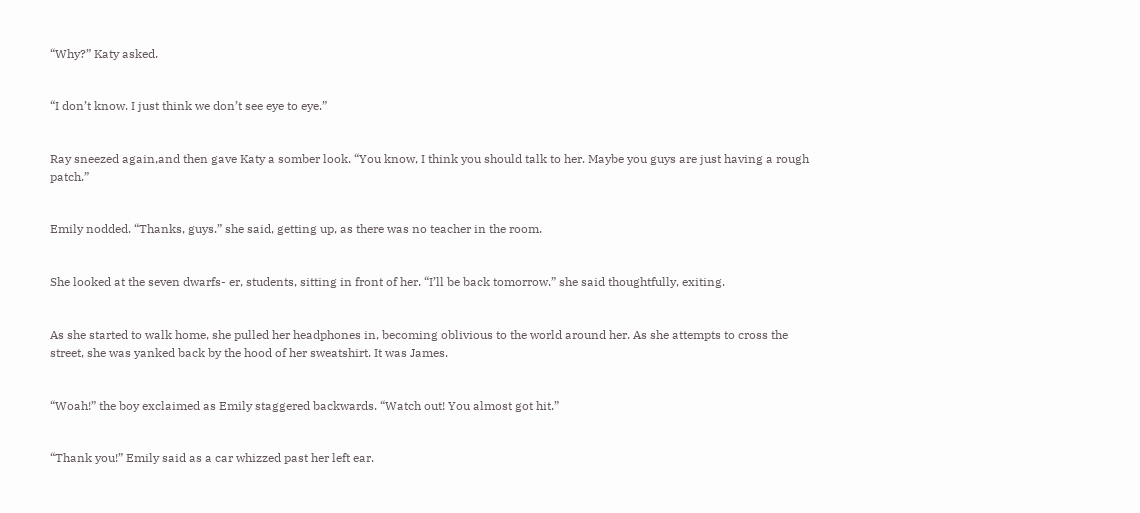“Why?” Katy asked.


“I don’t know. I just think we don’t see eye to eye.”


Ray sneezed again,and then gave Katy a somber look. “You know, I think you should talk to her. Maybe you guys are just having a rough patch.”


Emily nodded. “Thanks, guys.” she said, getting up, as there was no teacher in the room.


She looked at the seven dwarfs- er, students, sitting in front of her. “I’ll be back tomorrow.” she said thoughtfully, exiting.


As she started to walk home, she pulled her headphones in, becoming oblivious to the world around her. As she attempts to cross the street, she was yanked back by the hood of her sweatshirt. It was James.


“Woah!” the boy exclaimed as Emily staggered backwards. “Watch out! You almost got hit.”


“Thank you!” Emily said as a car whizzed past her left ear.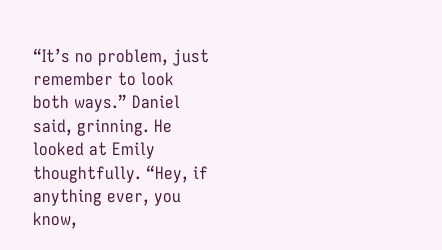“It’s no problem, just remember to look both ways.” Daniel said, grinning. He looked at Emily thoughtfully. “Hey, if anything ever, you know,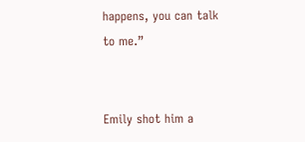happens, you can talk to me.”


Emily shot him a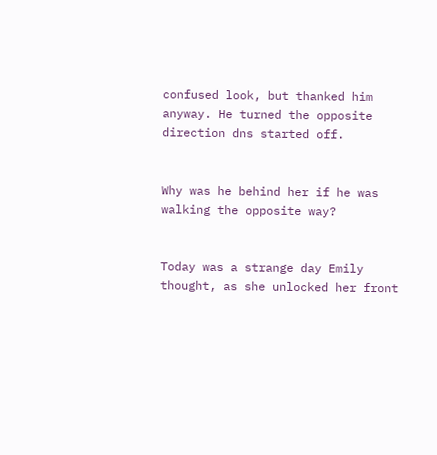confused look, but thanked him anyway. He turned the opposite direction dns started off.


Why was he behind her if he was walking the opposite way?


Today was a strange day Emily thought, as she unlocked her front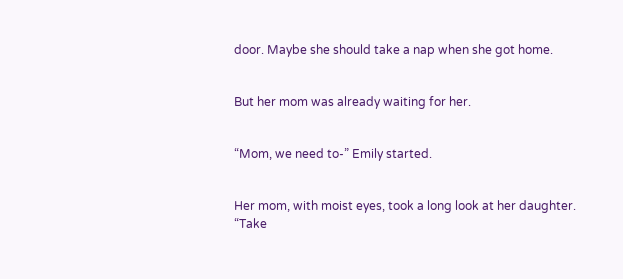door. Maybe she should take a nap when she got home.


But her mom was already waiting for her.


“Mom, we need to-” Emily started.


Her mom, with moist eyes, took a long look at her daughter. “Take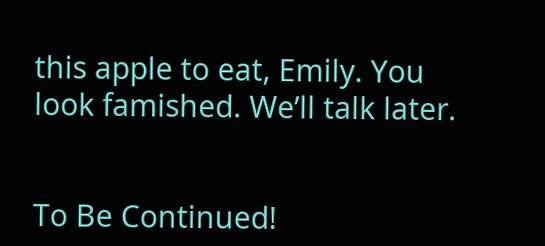this apple to eat, Emily. You look famished. We’ll talk later.


To Be Continued!